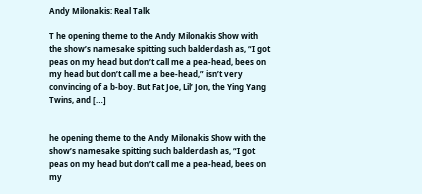Andy Milonakis: Real Talk

T he opening theme to the Andy Milonakis Show with the show’s namesake spitting such balderdash as, “I got peas on my head but don’t call me a pea-head, bees on my head but don’t call me a bee-head,” isn’t very convincing of a b-boy. But Fat Joe, Lil’ Jon, the Ying Yang Twins, and […]


he opening theme to the Andy Milonakis Show with the show’s namesake spitting such balderdash as, “I got peas on my head but don’t call me a pea-head, bees on my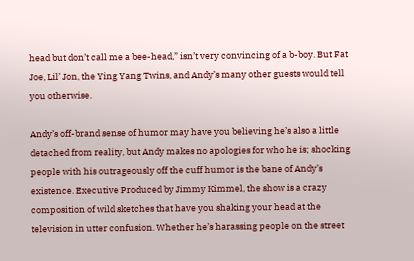head but don’t call me a bee-head,” isn’t very convincing of a b-boy. But Fat Joe, Lil’ Jon, the Ying Yang Twins, and Andy’s many other guests would tell you otherwise.

Andy’s off-brand sense of humor may have you believing he’s also a little detached from reality, but Andy makes no apologies for who he is; shocking people with his outrageously off the cuff humor is the bane of Andy’s existence. Executive Produced by Jimmy Kimmel, the show is a crazy composition of wild sketches that have you shaking your head at the television in utter confusion. Whether he’s harassing people on the street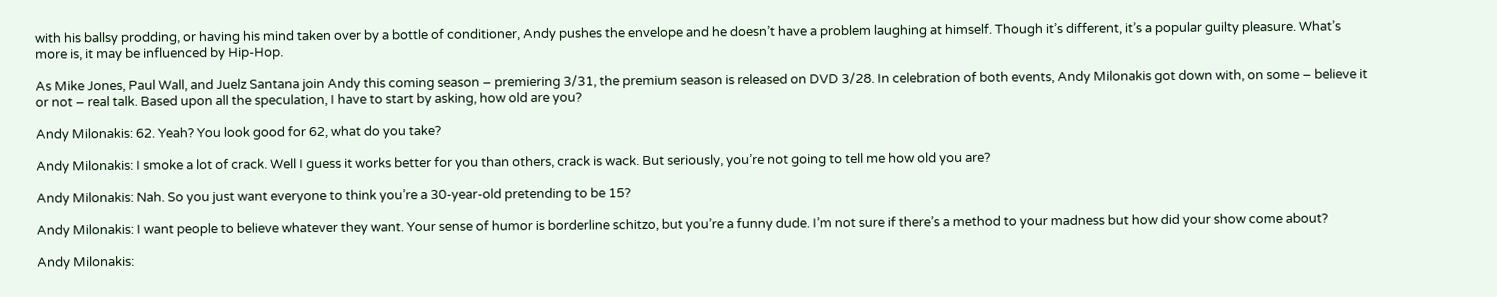with his ballsy prodding, or having his mind taken over by a bottle of conditioner, Andy pushes the envelope and he doesn’t have a problem laughing at himself. Though it’s different, it’s a popular guilty pleasure. What’s more is, it may be influenced by Hip-Hop.

As Mike Jones, Paul Wall, and Juelz Santana join Andy this coming season – premiering 3/31, the premium season is released on DVD 3/28. In celebration of both events, Andy Milonakis got down with, on some – believe it or not – real talk. Based upon all the speculation, I have to start by asking, how old are you?

Andy Milonakis: 62. Yeah? You look good for 62, what do you take?

Andy Milonakis: I smoke a lot of crack. Well I guess it works better for you than others, crack is wack. But seriously, you’re not going to tell me how old you are?

Andy Milonakis: Nah. So you just want everyone to think you’re a 30-year-old pretending to be 15?

Andy Milonakis: I want people to believe whatever they want. Your sense of humor is borderline schitzo, but you’re a funny dude. I’m not sure if there’s a method to your madness but how did your show come about?

Andy Milonakis: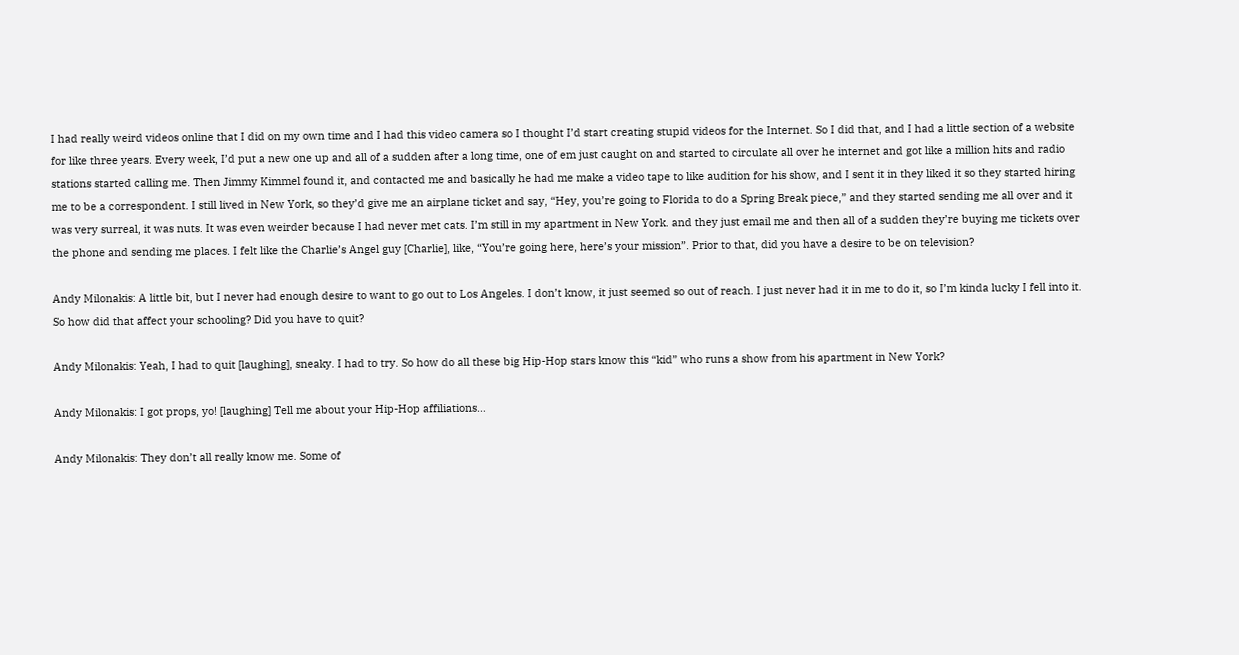I had really weird videos online that I did on my own time and I had this video camera so I thought I’d start creating stupid videos for the Internet. So I did that, and I had a little section of a website for like three years. Every week, I’d put a new one up and all of a sudden after a long time, one of em just caught on and started to circulate all over he internet and got like a million hits and radio stations started calling me. Then Jimmy Kimmel found it, and contacted me and basically he had me make a video tape to like audition for his show, and I sent it in they liked it so they started hiring me to be a correspondent. I still lived in New York, so they’d give me an airplane ticket and say, “Hey, you’re going to Florida to do a Spring Break piece,” and they started sending me all over and it was very surreal, it was nuts. It was even weirder because I had never met cats. I’m still in my apartment in New York. and they just email me and then all of a sudden they’re buying me tickets over the phone and sending me places. I felt like the Charlie’s Angel guy [Charlie], like, “You’re going here, here’s your mission”. Prior to that, did you have a desire to be on television?

Andy Milonakis: A little bit, but I never had enough desire to want to go out to Los Angeles. I don’t know, it just seemed so out of reach. I just never had it in me to do it, so I’m kinda lucky I fell into it. So how did that affect your schooling? Did you have to quit?

Andy Milonakis: Yeah, I had to quit [laughing], sneaky. I had to try. So how do all these big Hip-Hop stars know this “kid” who runs a show from his apartment in New York?

Andy Milonakis: I got props, yo! [laughing] Tell me about your Hip-Hop affiliations…

Andy Milonakis: They don’t all really know me. Some of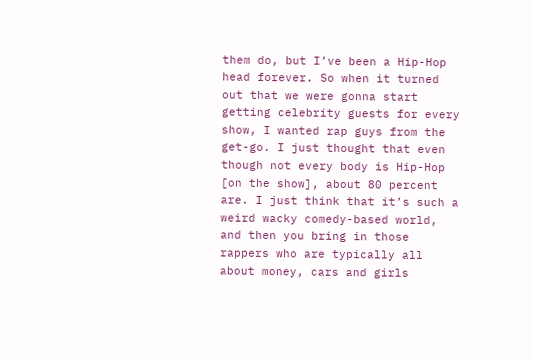them do, but I’ve been a Hip-Hop head forever. So when it turned out that we were gonna start getting celebrity guests for every show, I wanted rap guys from the get-go. I just thought that even though not every body is Hip-Hop [on the show], about 80 percent are. I just think that it’s such a weird wacky comedy-based world, and then you bring in those rappers who are typically all about money, cars and girls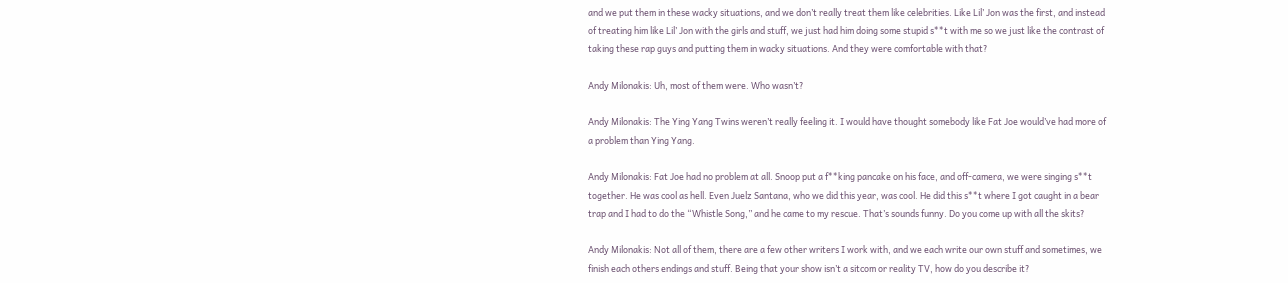and we put them in these wacky situations, and we don’t really treat them like celebrities. Like Lil’ Jon was the first, and instead of treating him like Lil’ Jon with the girls and stuff, we just had him doing some stupid s**t with me so we just like the contrast of taking these rap guys and putting them in wacky situations. And they were comfortable with that?

Andy Milonakis: Uh, most of them were. Who wasn’t?

Andy Milonakis: The Ying Yang Twins weren’t really feeling it. I would have thought somebody like Fat Joe would’ve had more of a problem than Ying Yang.

Andy Milonakis: Fat Joe had no problem at all. Snoop put a f**king pancake on his face, and off-camera, we were singing s**t together. He was cool as hell. Even Juelz Santana, who we did this year, was cool. He did this s**t where I got caught in a bear trap and I had to do the “Whistle Song,” and he came to my rescue. That’s sounds funny. Do you come up with all the skits?

Andy Milonakis: Not all of them, there are a few other writers I work with, and we each write our own stuff and sometimes, we finish each others endings and stuff. Being that your show isn’t a sitcom or reality TV, how do you describe it?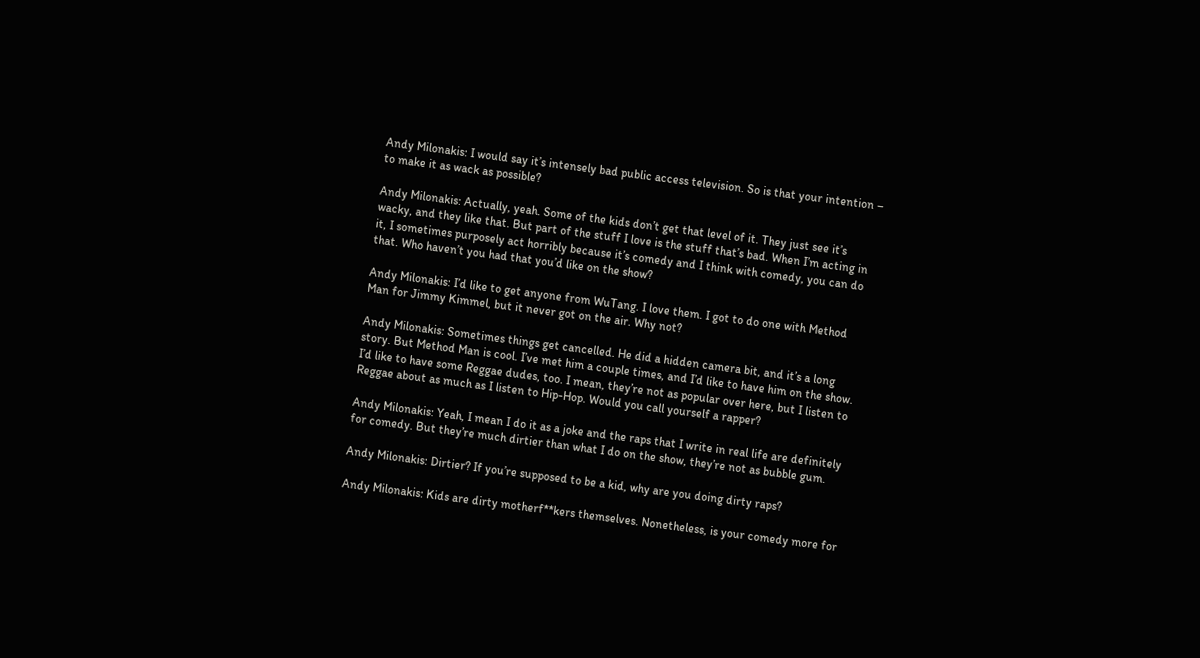Andy Milonakis: I would say it’s intensely bad public access television. So is that your intention – to make it as wack as possible?

Andy Milonakis: Actually, yeah. Some of the kids don’t get that level of it. They just see it’s wacky, and they like that. But part of the stuff I love is the stuff that’s bad. When I’m acting in it, I sometimes purposely act horribly because it’s comedy and I think with comedy, you can do that. Who haven’t you had that you’d like on the show?

Andy Milonakis: I’d like to get anyone from WuTang. I love them. I got to do one with Method Man for Jimmy Kimmel, but it never got on the air. Why not?

Andy Milonakis: Sometimes things get cancelled. He did a hidden camera bit, and it’s a long story. But Method Man is cool. I’ve met him a couple times, and I’d like to have him on the show. I’d like to have some Reggae dudes, too. I mean, they’re not as popular over here, but I listen to Reggae about as much as I listen to Hip-Hop. Would you call yourself a rapper?

Andy Milonakis: Yeah, I mean I do it as a joke and the raps that I write in real life are definitely for comedy. But they’re much dirtier than what I do on the show, they’re not as bubble gum.

Andy Milonakis: Dirtier? If you’re supposed to be a kid, why are you doing dirty raps?

Andy Milonakis: Kids are dirty motherf**kers themselves. Nonetheless, is your comedy more for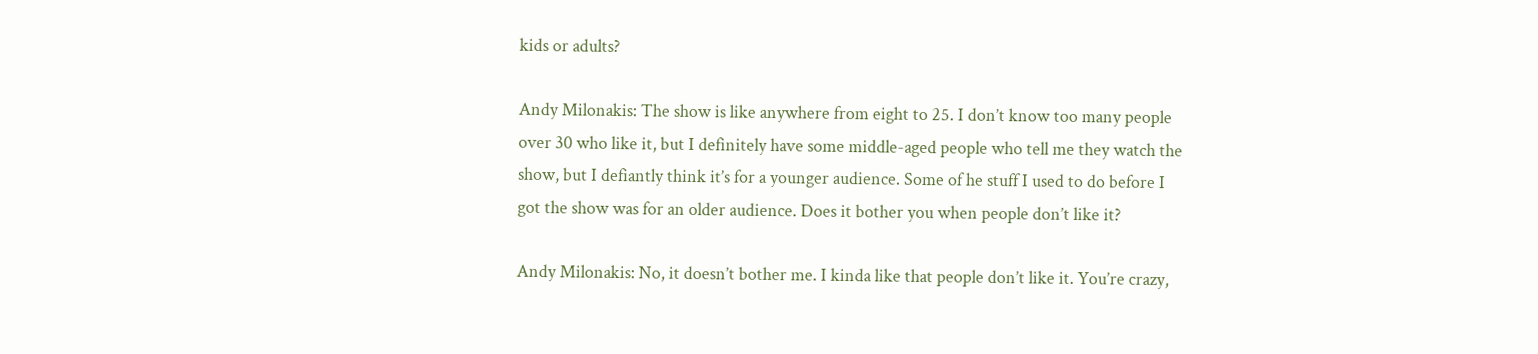kids or adults?

Andy Milonakis: The show is like anywhere from eight to 25. I don’t know too many people over 30 who like it, but I definitely have some middle-aged people who tell me they watch the show, but I defiantly think it’s for a younger audience. Some of he stuff I used to do before I got the show was for an older audience. Does it bother you when people don’t like it?

Andy Milonakis: No, it doesn’t bother me. I kinda like that people don’t like it. You’re crazy,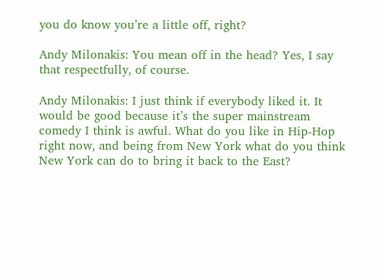you do know you’re a little off, right?

Andy Milonakis: You mean off in the head? Yes, I say that respectfully, of course.

Andy Milonakis: I just think if everybody liked it. It would be good because it’s the super mainstream comedy I think is awful. What do you like in Hip-Hop right now, and being from New York what do you think New York can do to bring it back to the East?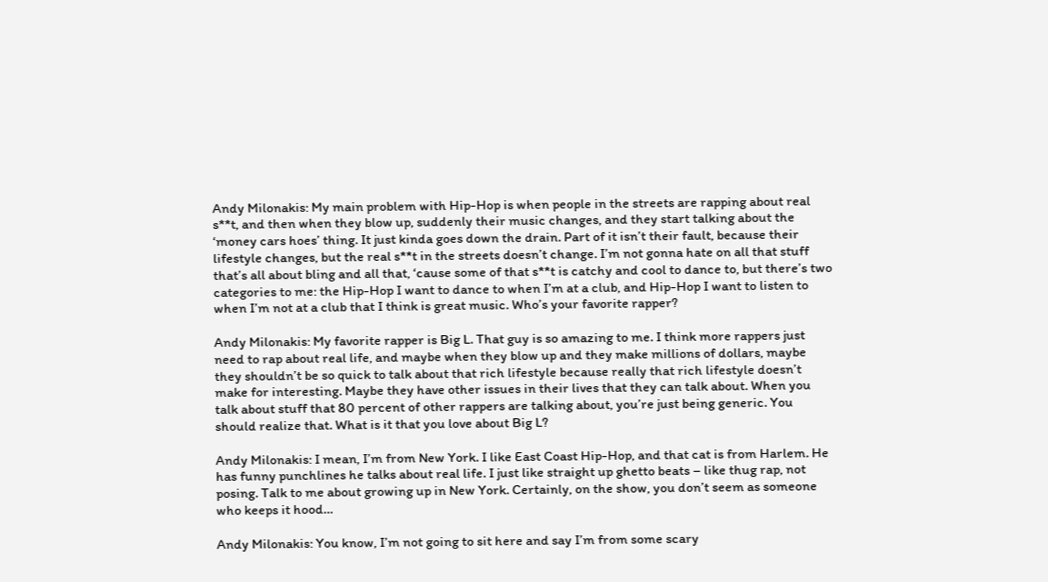Andy Milonakis: My main problem with Hip-Hop is when people in the streets are rapping about real s**t, and then when they blow up, suddenly their music changes, and they start talking about the ‘money cars hoes’ thing. It just kinda goes down the drain. Part of it isn’t their fault, because their lifestyle changes, but the real s**t in the streets doesn’t change. I’m not gonna hate on all that stuff that’s all about bling and all that, ‘cause some of that s**t is catchy and cool to dance to, but there’s two categories to me: the Hip-Hop I want to dance to when I’m at a club, and Hip-Hop I want to listen to when I’m not at a club that I think is great music. Who’s your favorite rapper?

Andy Milonakis: My favorite rapper is Big L. That guy is so amazing to me. I think more rappers just need to rap about real life, and maybe when they blow up and they make millions of dollars, maybe they shouldn’t be so quick to talk about that rich lifestyle because really that rich lifestyle doesn’t make for interesting. Maybe they have other issues in their lives that they can talk about. When you talk about stuff that 80 percent of other rappers are talking about, you’re just being generic. You should realize that. What is it that you love about Big L?

Andy Milonakis: I mean, I’m from New York. I like East Coast Hip-Hop, and that cat is from Harlem. He has funny punchlines he talks about real life. I just like straight up ghetto beats – like thug rap, not posing. Talk to me about growing up in New York. Certainly, on the show, you don’t seem as someone who keeps it hood…

Andy Milonakis: You know, I’m not going to sit here and say I’m from some scary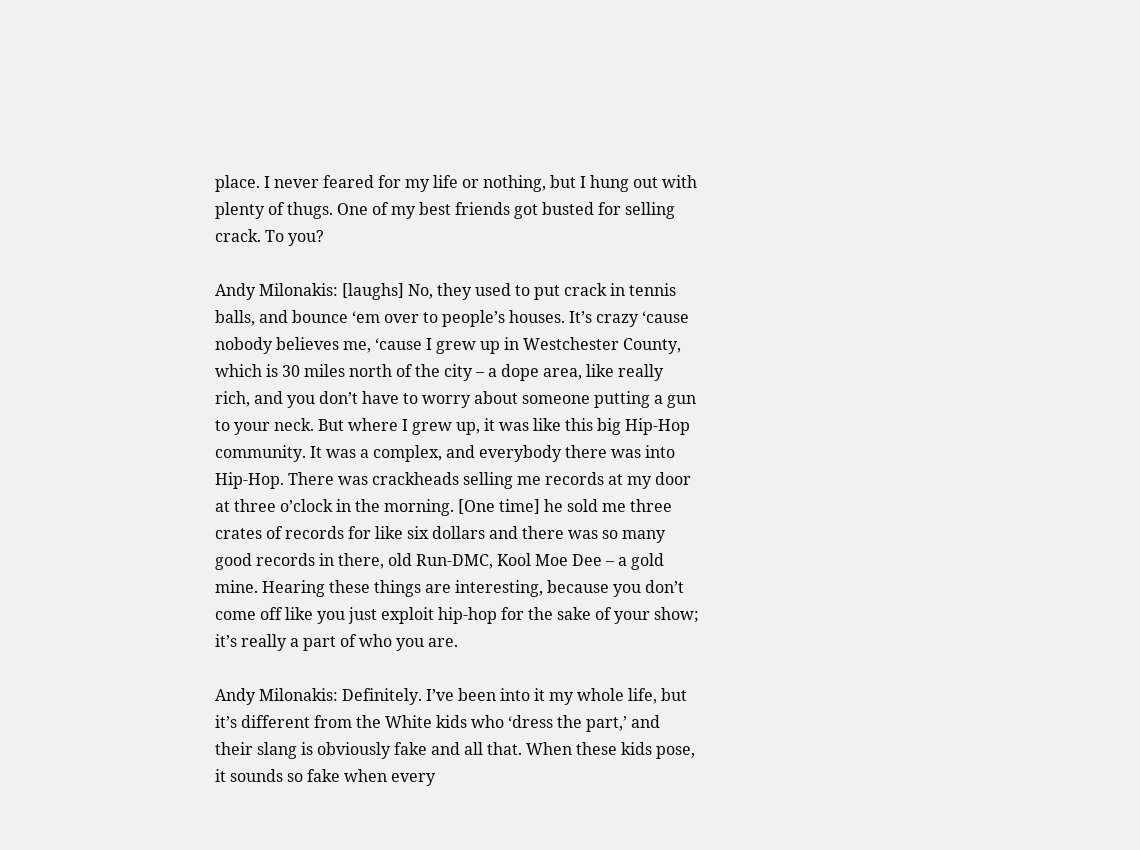place. I never feared for my life or nothing, but I hung out with plenty of thugs. One of my best friends got busted for selling crack. To you?

Andy Milonakis: [laughs] No, they used to put crack in tennis balls, and bounce ‘em over to people’s houses. It’s crazy ‘cause nobody believes me, ‘cause I grew up in Westchester County, which is 30 miles north of the city – a dope area, like really rich, and you don’t have to worry about someone putting a gun to your neck. But where I grew up, it was like this big Hip-Hop community. It was a complex, and everybody there was into Hip-Hop. There was crackheads selling me records at my door at three o’clock in the morning. [One time] he sold me three crates of records for like six dollars and there was so many good records in there, old Run-DMC, Kool Moe Dee – a gold mine. Hearing these things are interesting, because you don’t come off like you just exploit hip-hop for the sake of your show; it’s really a part of who you are.

Andy Milonakis: Definitely. I’ve been into it my whole life, but it’s different from the White kids who ‘dress the part,’ and their slang is obviously fake and all that. When these kids pose, it sounds so fake when every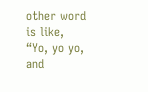other word is like, “Yo, yo yo, and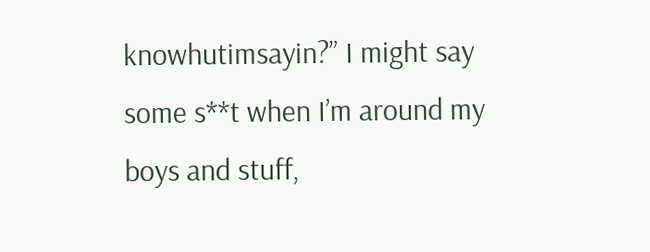knowhutimsayin?” I might say some s**t when I’m around my boys and stuff,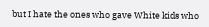but I hate the ones who gave White kids who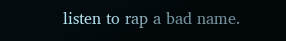listen to rap a bad name.